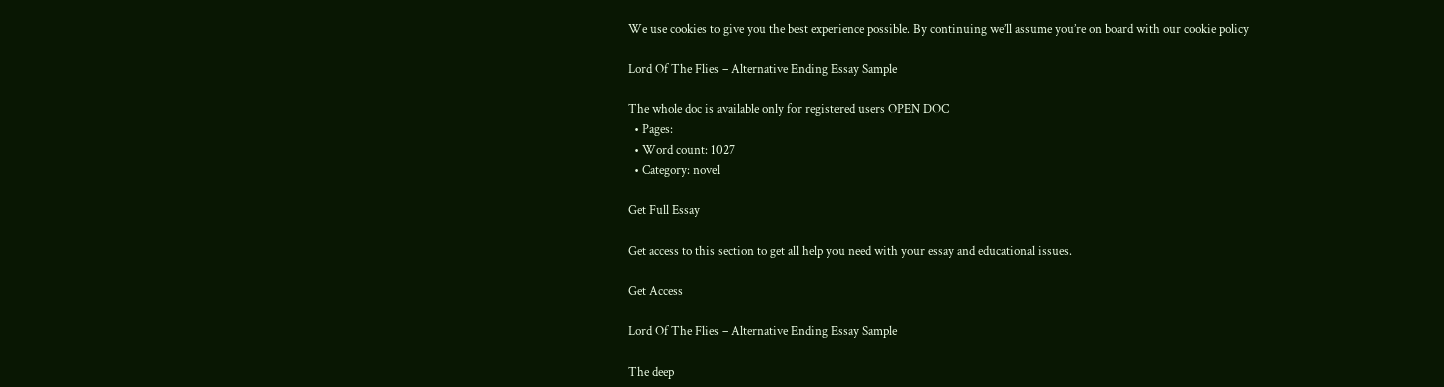We use cookies to give you the best experience possible. By continuing we’ll assume you’re on board with our cookie policy

Lord Of The Flies – Alternative Ending Essay Sample

The whole doc is available only for registered users OPEN DOC
  • Pages:
  • Word count: 1027
  • Category: novel

Get Full Essay

Get access to this section to get all help you need with your essay and educational issues.

Get Access

Lord Of The Flies – Alternative Ending Essay Sample

The deep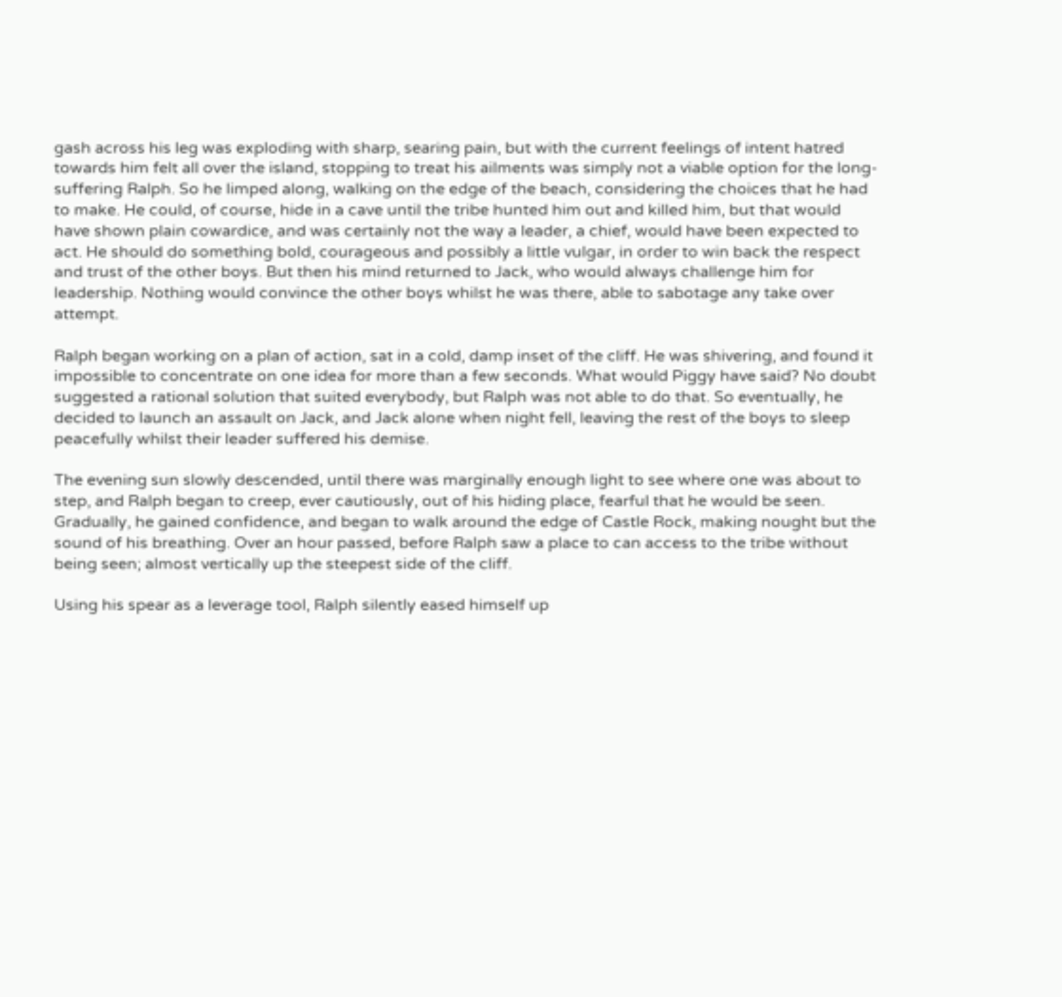gash across his leg was exploding with sharp, searing pain, but with the current feelings of intent hatred towards him felt all over the island, stopping to treat his ailments was simply not a viable option for the long-suffering Ralph. So he limped along, walking on the edge of the beach, considering the choices that he had to make. He could, of course, hide in a cave until the tribe hunted him out and killed him, but that would have shown plain cowardice, and was certainly not the way a leader, a chief, would have been expected to act. He should do something bold, courageous and possibly a little vulgar, in order to win back the respect and trust of the other boys. But then his mind returned to Jack, who would always challenge him for leadership. Nothing would convince the other boys whilst he was there, able to sabotage any take over attempt.

Ralph began working on a plan of action, sat in a cold, damp inset of the cliff. He was shivering, and found it impossible to concentrate on one idea for more than a few seconds. What would Piggy have said? No doubt suggested a rational solution that suited everybody, but Ralph was not able to do that. So eventually, he decided to launch an assault on Jack, and Jack alone when night fell, leaving the rest of the boys to sleep peacefully whilst their leader suffered his demise.

The evening sun slowly descended, until there was marginally enough light to see where one was about to step, and Ralph began to creep, ever cautiously, out of his hiding place, fearful that he would be seen. Gradually, he gained confidence, and began to walk around the edge of Castle Rock, making nought but the sound of his breathing. Over an hour passed, before Ralph saw a place to can access to the tribe without being seen; almost vertically up the steepest side of the cliff.

Using his spear as a leverage tool, Ralph silently eased himself up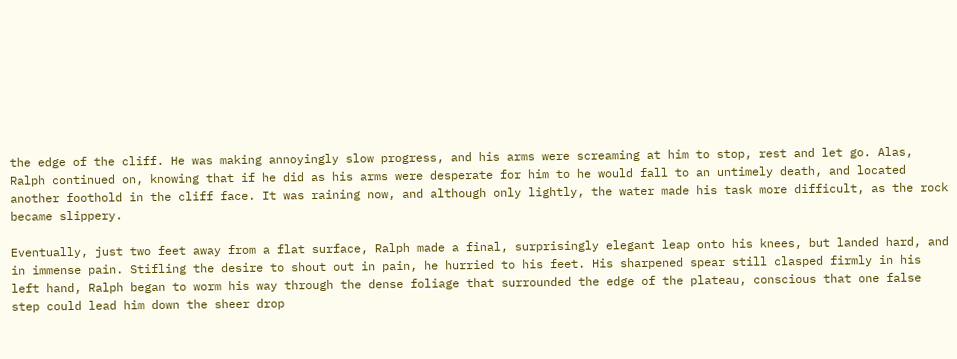the edge of the cliff. He was making annoyingly slow progress, and his arms were screaming at him to stop, rest and let go. Alas, Ralph continued on, knowing that if he did as his arms were desperate for him to he would fall to an untimely death, and located another foothold in the cliff face. It was raining now, and although only lightly, the water made his task more difficult, as the rock became slippery.

Eventually, just two feet away from a flat surface, Ralph made a final, surprisingly elegant leap onto his knees, but landed hard, and in immense pain. Stifling the desire to shout out in pain, he hurried to his feet. His sharpened spear still clasped firmly in his left hand, Ralph began to worm his way through the dense foliage that surrounded the edge of the plateau, conscious that one false step could lead him down the sheer drop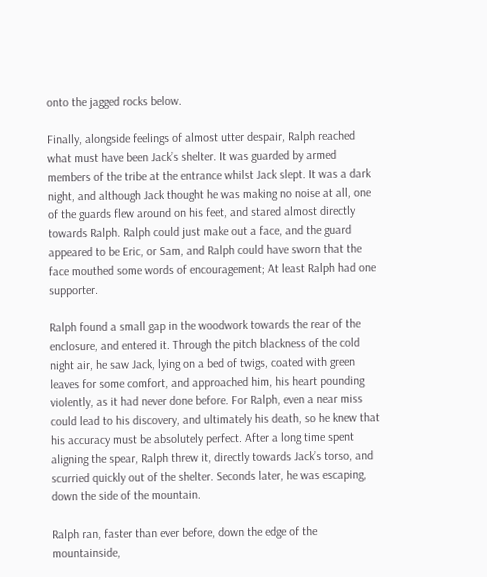onto the jagged rocks below.

Finally, alongside feelings of almost utter despair, Ralph reached what must have been Jack’s shelter. It was guarded by armed members of the tribe at the entrance whilst Jack slept. It was a dark night, and although Jack thought he was making no noise at all, one of the guards flew around on his feet, and stared almost directly towards Ralph. Ralph could just make out a face, and the guard appeared to be Eric, or Sam, and Ralph could have sworn that the face mouthed some words of encouragement; At least Ralph had one supporter.

Ralph found a small gap in the woodwork towards the rear of the enclosure, and entered it. Through the pitch blackness of the cold night air, he saw Jack, lying on a bed of twigs, coated with green leaves for some comfort, and approached him, his heart pounding violently, as it had never done before. For Ralph, even a near miss could lead to his discovery, and ultimately his death, so he knew that his accuracy must be absolutely perfect. After a long time spent aligning the spear, Ralph threw it, directly towards Jack’s torso, and scurried quickly out of the shelter. Seconds later, he was escaping, down the side of the mountain.

Ralph ran, faster than ever before, down the edge of the mountainside,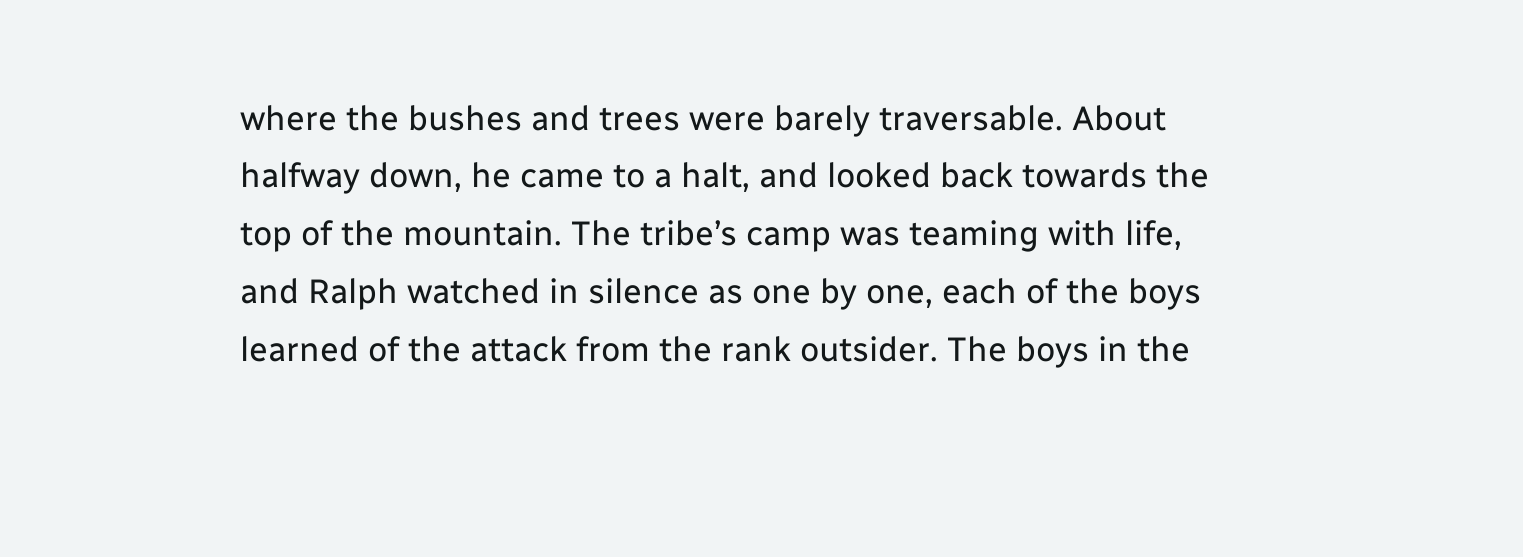where the bushes and trees were barely traversable. About halfway down, he came to a halt, and looked back towards the top of the mountain. The tribe’s camp was teaming with life, and Ralph watched in silence as one by one, each of the boys learned of the attack from the rank outsider. The boys in the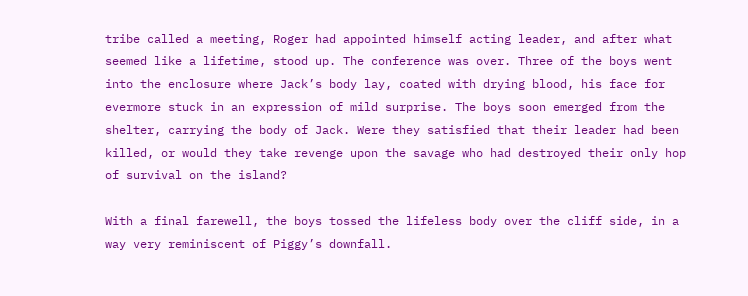tribe called a meeting, Roger had appointed himself acting leader, and after what seemed like a lifetime, stood up. The conference was over. Three of the boys went into the enclosure where Jack’s body lay, coated with drying blood, his face for evermore stuck in an expression of mild surprise. The boys soon emerged from the shelter, carrying the body of Jack. Were they satisfied that their leader had been killed, or would they take revenge upon the savage who had destroyed their only hop of survival on the island?

With a final farewell, the boys tossed the lifeless body over the cliff side, in a way very reminiscent of Piggy’s downfall.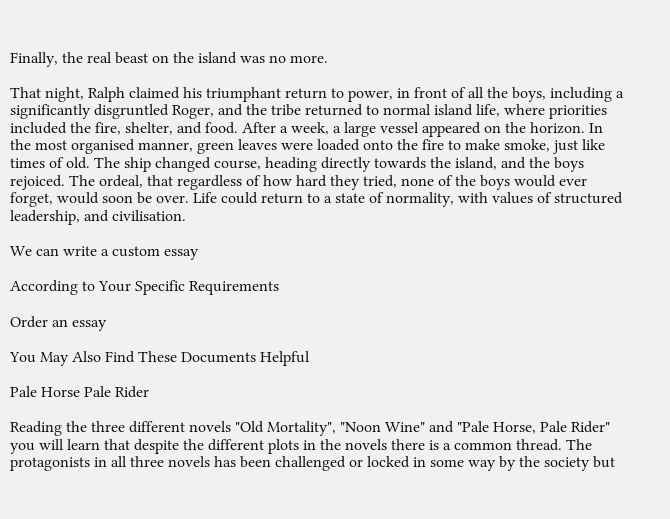Finally, the real beast on the island was no more.

That night, Ralph claimed his triumphant return to power, in front of all the boys, including a significantly disgruntled Roger, and the tribe returned to normal island life, where priorities included the fire, shelter, and food. After a week, a large vessel appeared on the horizon. In the most organised manner, green leaves were loaded onto the fire to make smoke, just like times of old. The ship changed course, heading directly towards the island, and the boys rejoiced. The ordeal, that regardless of how hard they tried, none of the boys would ever forget, would soon be over. Life could return to a state of normality, with values of structured leadership, and civilisation.

We can write a custom essay

According to Your Specific Requirements

Order an essay

You May Also Find These Documents Helpful

Pale Horse Pale Rider

Reading the three different novels "Old Mortality", "Noon Wine" and "Pale Horse, Pale Rider" you will learn that despite the different plots in the novels there is a common thread. The protagonists in all three novels has been challenged or locked in some way by the society but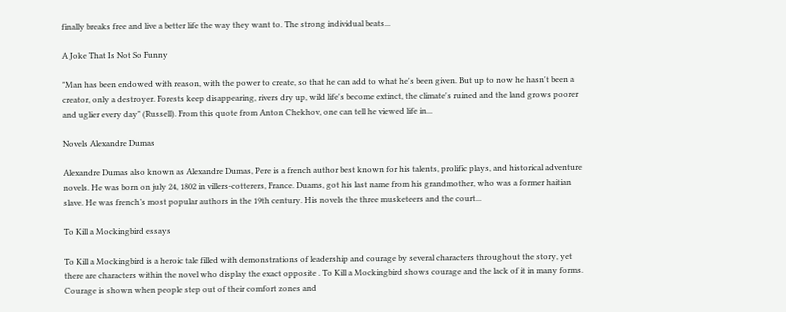finally breaks free and live a better life the way they want to. The strong individual beats...

A Joke That Is Not So Funny

"Man has been endowed with reason, with the power to create, so that he can add to what he's been given. But up to now he hasn't been a creator, only a destroyer. Forests keep disappearing, rivers dry up, wild life's become extinct, the climate's ruined and the land grows poorer and uglier every day" (Russell). From this quote from Anton Chekhov, one can tell he viewed life in...

Novels Alexandre Dumas

Alexandre Dumas also known as Alexandre Dumas, Pere is a french author best known for his talents, prolific plays, and historical adventure novels. He was born on july 24, 1802 in villers-cotterers, France. Duams, got his last name from his grandmother, who was a former haitian slave. He was french’s most popular authors in the 19th century. His novels the three musketeers and the court...

To Kill a Mockingbird essays

To Kill a Mockingbird is a heroic tale filled with demonstrations of leadership and courage by several characters throughout the story, yet there are characters within the novel who display the exact opposite . To Kill a Mockingbird shows courage and the lack of it in many forms. Courage is shown when people step out of their comfort zones and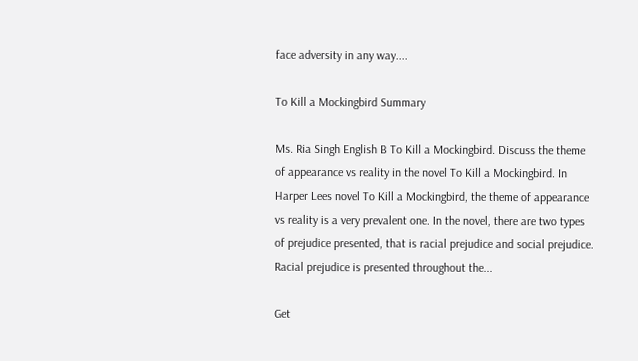face adversity in any way....

To Kill a Mockingbird Summary

Ms. Ria Singh English B To Kill a Mockingbird. Discuss the theme of appearance vs reality in the novel To Kill a Mockingbird. In Harper Lees novel To Kill a Mockingbird, the theme of appearance vs reality is a very prevalent one. In the novel, there are two types of prejudice presented, that is racial prejudice and social prejudice. Racial prejudice is presented throughout the...

Get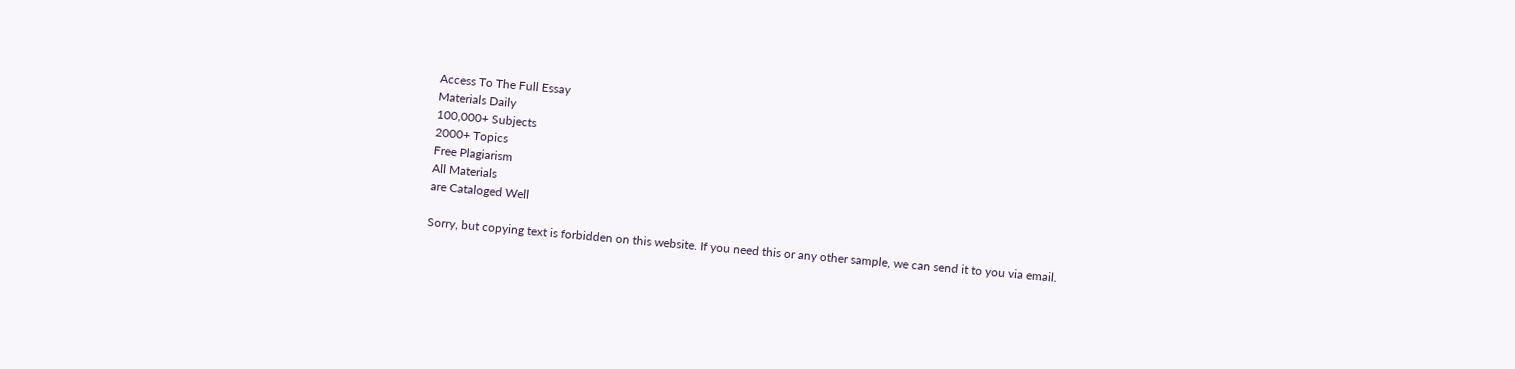Access To The Full Essay
Materials Daily
100,000+ Subjects
2000+ Topics
Free Plagiarism
All Materials
are Cataloged Well

Sorry, but copying text is forbidden on this website. If you need this or any other sample, we can send it to you via email.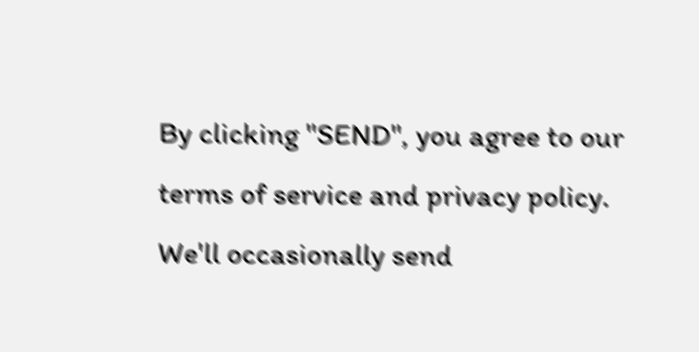By clicking "SEND", you agree to our terms of service and privacy policy. We'll occasionally send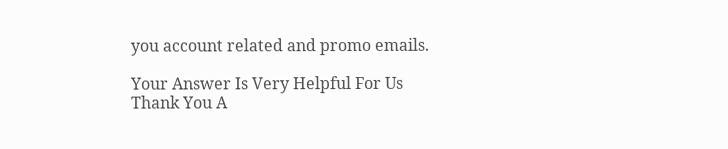you account related and promo emails.

Your Answer Is Very Helpful For Us
Thank You A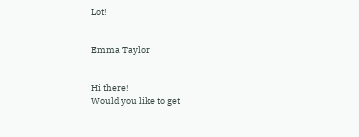Lot!


Emma Taylor


Hi there!
Would you like to get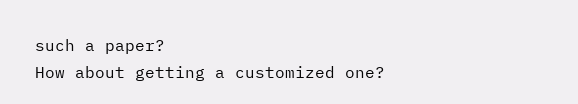such a paper?
How about getting a customized one?